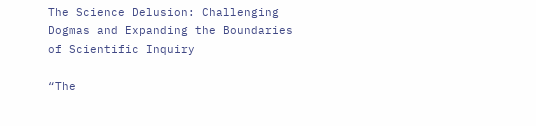The Science Delusion: Challenging Dogmas and Expanding the Boundaries of Scientific Inquiry

“The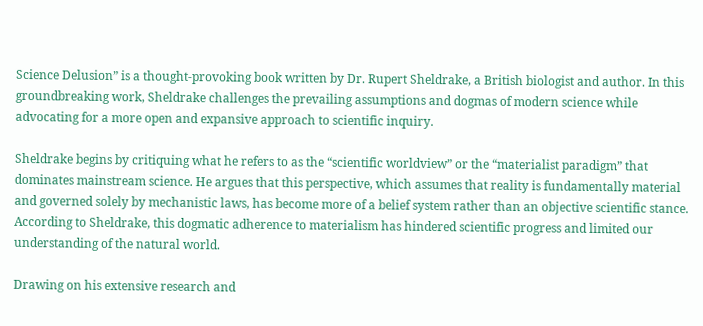Science Delusion” is a thought-provoking book written by Dr. Rupert Sheldrake, a British biologist and author. In this groundbreaking work, Sheldrake challenges the prevailing assumptions and dogmas of modern science while advocating for a more open and expansive approach to scientific inquiry.

Sheldrake begins by critiquing what he refers to as the “scientific worldview” or the “materialist paradigm” that dominates mainstream science. He argues that this perspective, which assumes that reality is fundamentally material and governed solely by mechanistic laws, has become more of a belief system rather than an objective scientific stance. According to Sheldrake, this dogmatic adherence to materialism has hindered scientific progress and limited our understanding of the natural world.

Drawing on his extensive research and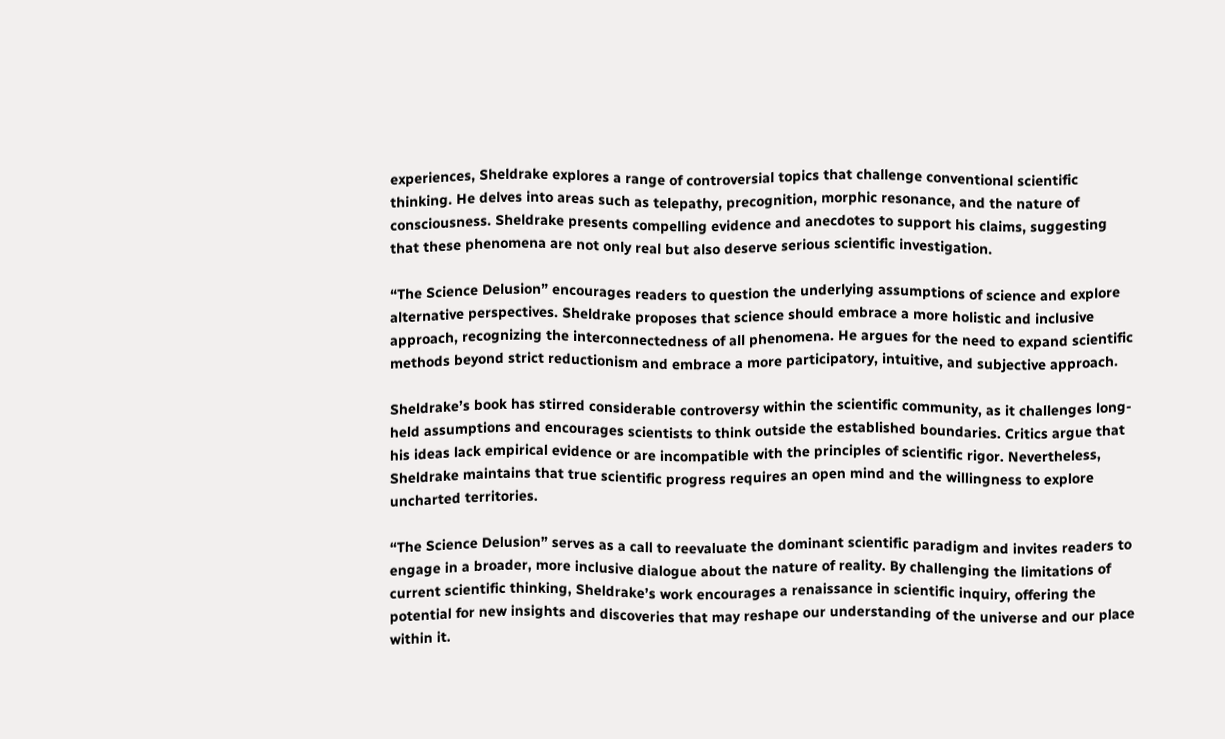experiences, Sheldrake explores a range of controversial topics that challenge conventional scientific thinking. He delves into areas such as telepathy, precognition, morphic resonance, and the nature of consciousness. Sheldrake presents compelling evidence and anecdotes to support his claims, suggesting that these phenomena are not only real but also deserve serious scientific investigation.

“The Science Delusion” encourages readers to question the underlying assumptions of science and explore alternative perspectives. Sheldrake proposes that science should embrace a more holistic and inclusive approach, recognizing the interconnectedness of all phenomena. He argues for the need to expand scientific methods beyond strict reductionism and embrace a more participatory, intuitive, and subjective approach.

Sheldrake’s book has stirred considerable controversy within the scientific community, as it challenges long-held assumptions and encourages scientists to think outside the established boundaries. Critics argue that his ideas lack empirical evidence or are incompatible with the principles of scientific rigor. Nevertheless, Sheldrake maintains that true scientific progress requires an open mind and the willingness to explore uncharted territories.

“The Science Delusion” serves as a call to reevaluate the dominant scientific paradigm and invites readers to engage in a broader, more inclusive dialogue about the nature of reality. By challenging the limitations of current scientific thinking, Sheldrake’s work encourages a renaissance in scientific inquiry, offering the potential for new insights and discoveries that may reshape our understanding of the universe and our place within it.